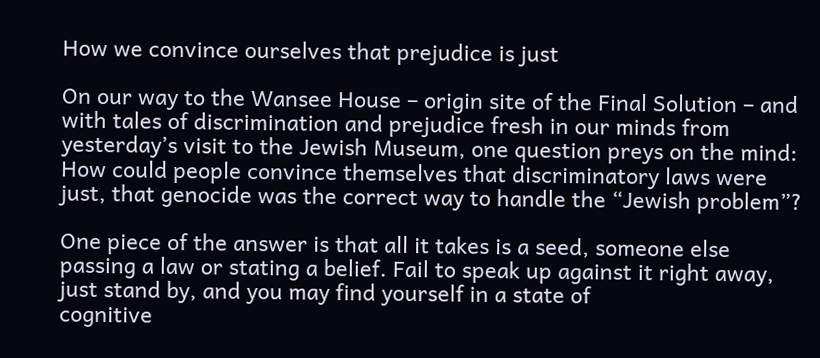How we convince ourselves that prejudice is just

On our way to the Wansee House – origin site of the Final Solution – and with tales of discrimination and prejudice fresh in our minds from yesterday’s visit to the Jewish Museum, one question preys on the mind: How could people convince themselves that discriminatory laws were just, that genocide was the correct way to handle the “Jewish problem”?

One piece of the answer is that all it takes is a seed, someone else passing a law or stating a belief. Fail to speak up against it right away, just stand by, and you may find yourself in a state of
cognitive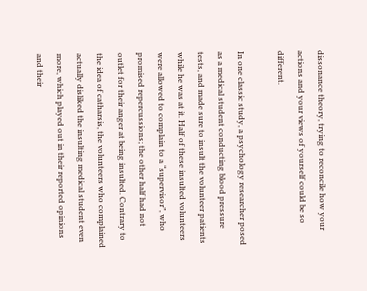dissonance theory, trying to reconcile how your actions and your views of yourself could be so different.

In one classic study, a psychology researcher posed as a medical student conducting blood pressure tests, and made sure to insult the volunteer patients while he was at it. Half of these insulted volunteers were allowed to complain to a “supervisor”, who promised repercussions; the other half had not outlet for their anger at being insulted. Contrary to the idea of catharsis, the volunteers who complained actually disliked the insulting medical student even more, which played out in their reported opinions and their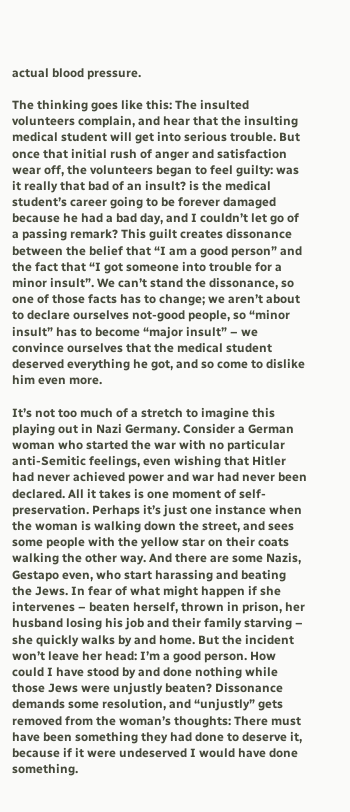actual blood pressure.

The thinking goes like this: The insulted volunteers complain, and hear that the insulting medical student will get into serious trouble. But once that initial rush of anger and satisfaction wear off, the volunteers began to feel guilty: was it really that bad of an insult? is the medical student’s career going to be forever damaged because he had a bad day, and I couldn’t let go of a passing remark? This guilt creates dissonance between the belief that “I am a good person” and the fact that “I got someone into trouble for a minor insult”. We can’t stand the dissonance, so one of those facts has to change; we aren’t about to declare ourselves not-good people, so “minor insult” has to become “major insult” – we convince ourselves that the medical student deserved everything he got, and so come to dislike him even more.

It’s not too much of a stretch to imagine this playing out in Nazi Germany. Consider a German woman who started the war with no particular anti-Semitic feelings, even wishing that Hitler had never achieved power and war had never been declared. All it takes is one moment of self-preservation. Perhaps it’s just one instance when the woman is walking down the street, and sees some people with the yellow star on their coats walking the other way. And there are some Nazis, Gestapo even, who start harassing and beating the Jews. In fear of what might happen if she intervenes – beaten herself, thrown in prison, her husband losing his job and their family starving – she quickly walks by and home. But the incident won’t leave her head: I’m a good person. How could I have stood by and done nothing while those Jews were unjustly beaten? Dissonance demands some resolution, and “unjustly” gets removed from the woman’s thoughts: There must have been something they had done to deserve it, because if it were undeserved I would have done something.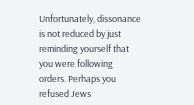Unfortunately, dissonance is not reduced by just reminding yourself that you were following orders. Perhaps you refused Jews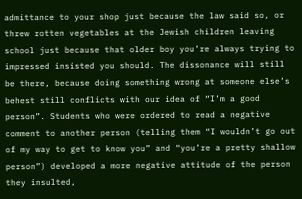admittance to your shop just because the law said so, or threw rotten vegetables at the Jewish children leaving school just because that older boy you’re always trying to impressed insisted you should. The dissonance will still be there, because doing something wrong at someone else’s behest still conflicts with our idea of “I’m a good person”. Students who were ordered to read a negative comment to another person (telling them “I wouldn’t go out of my way to get to know you” and “you’re a pretty shallow person”) developed a more negative attitude of the person they insulted,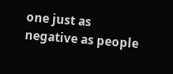one just as negative as people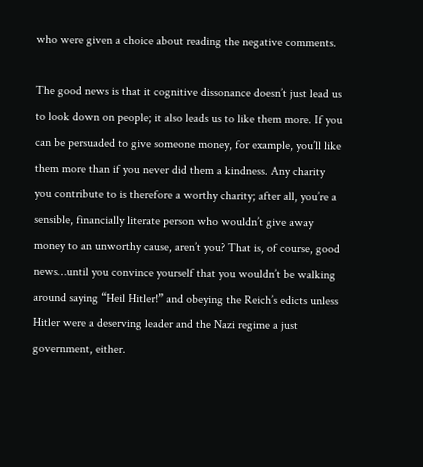who were given a choice about reading the negative comments.

The good news is that it cognitive dissonance doesn’t just lead us to look down on people; it also leads us to like them more. If you can be persuaded to give someone money, for example, you’ll like them more than if you never did them a kindness. Any charity you contribute to is therefore a worthy charity; after all, you’re a sensible, financially literate person who wouldn’t give away money to an unworthy cause, aren’t you? That is, of course, good news…until you convince yourself that you wouldn’t be walking around saying “Heil Hitler!” and obeying the Reich’s edicts unless Hitler were a deserving leader and the Nazi regime a just government, either.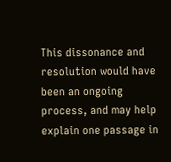This dissonance and resolution would have been an ongoing process, and may help explain one passage in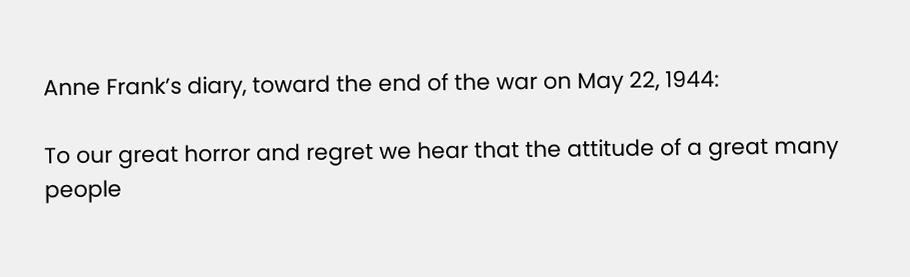Anne Frank’s diary, toward the end of the war on May 22, 1944:

To our great horror and regret we hear that the attitude of a great many people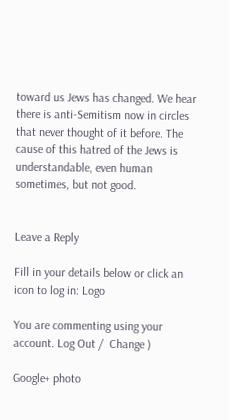toward us Jews has changed. We hear there is anti-Semitism now in circles that never thought of it before. The cause of this hatred of the Jews is understandable, even human sometimes, but not good.


Leave a Reply

Fill in your details below or click an icon to log in: Logo

You are commenting using your account. Log Out /  Change )

Google+ photo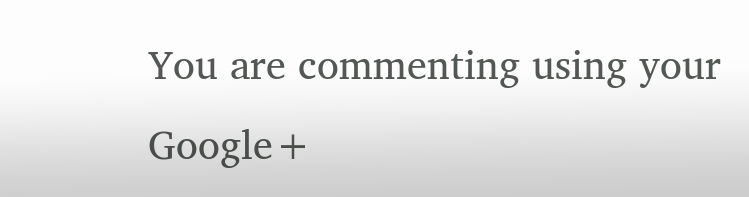You are commenting using your Google+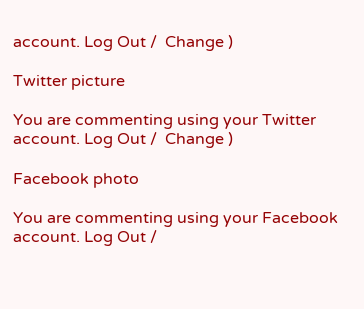account. Log Out /  Change )

Twitter picture

You are commenting using your Twitter account. Log Out /  Change )

Facebook photo

You are commenting using your Facebook account. Log Out /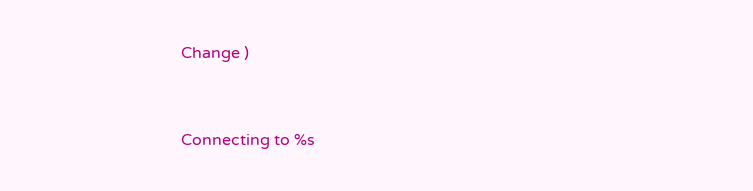Change )


Connecting to %s